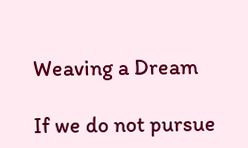Weaving a Dream

If we do not pursue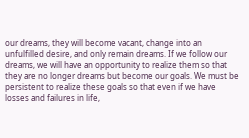our dreams, they will become vacant, change into an unfulfilled desire, and only remain dreams. If we follow our dreams, we will have an opportunity to realize them so that they are no longer dreams but become our goals. We must be persistent to realize these goals so that even if we have losses and failures in life,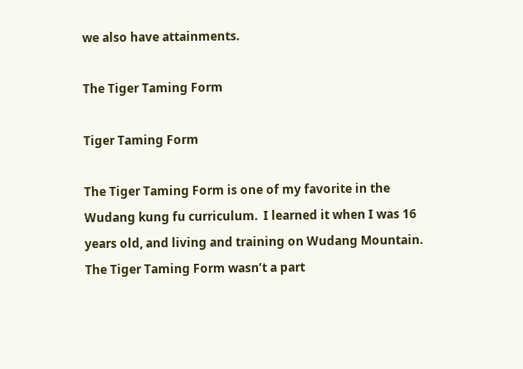we also have attainments.

The Tiger Taming Form

Tiger Taming Form

The Tiger Taming Form is one of my favorite in the Wudang kung fu curriculum.  I learned it when I was 16 years old, and living and training on Wudang Mountain.  The Tiger Taming Form wasn’t a part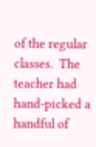of the regular classes.  The teacher had hand-picked a handful of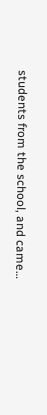students from the school, and came…